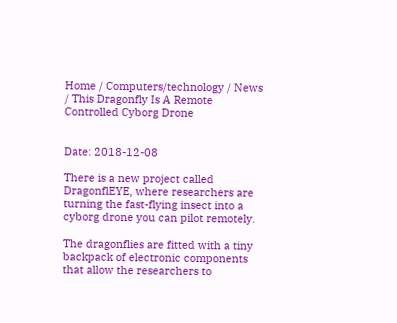Home / Computers/technology / News / This Dragonfly Is A Remote Controlled Cyborg Drone


Date: 2018-12-08

There is a new project called DragonflEYE, where researchers are turning the fast-flying insect into a cyborg drone you can pilot remotely.

The dragonflies are fitted with a tiny backpack of electronic components that allow the researchers to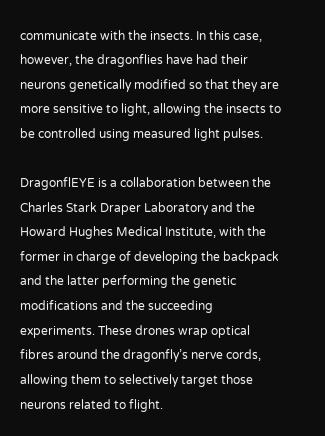communicate with the insects. In this case, however, the dragonflies have had their neurons genetically modified so that they are more sensitive to light, allowing the insects to be controlled using measured light pulses.

DragonflEYE is a collaboration between the Charles Stark Draper Laboratory and the Howard Hughes Medical Institute, with the former in charge of developing the backpack and the latter performing the genetic modifications and the succeeding experiments. These drones wrap optical fibres around the dragonfly’s nerve cords, allowing them to selectively target those neurons related to flight.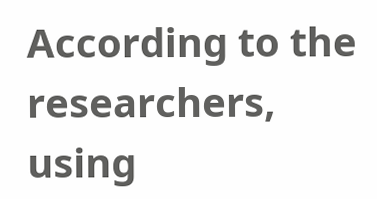According to the researchers, using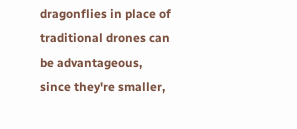dragonflies in place of traditional drones can be advantageous, since they're smaller,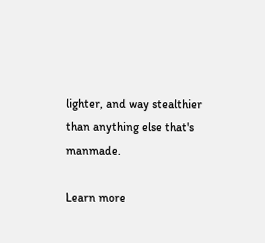lighter, and way stealthier than anything else that's manmade.

Learn more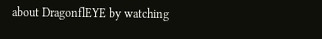about DragonflEYE by watching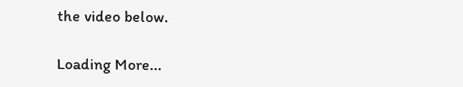the video below.

Loading More...